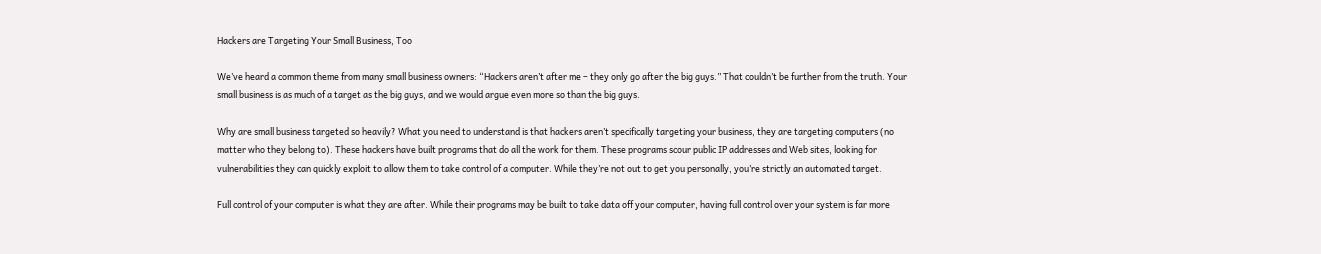Hackers are Targeting Your Small Business, Too

We’ve heard a common theme from many small business owners: “Hackers aren’t after me – they only go after the big guys.” That couldn’t be further from the truth. Your small business is as much of a target as the big guys, and we would argue even more so than the big guys.

Why are small business targeted so heavily? What you need to understand is that hackers aren’t specifically targeting your business, they are targeting computers (no matter who they belong to). These hackers have built programs that do all the work for them. These programs scour public IP addresses and Web sites, looking for vulnerabilities they can quickly exploit to allow them to take control of a computer. While they’re not out to get you personally, you’re strictly an automated target.

Full control of your computer is what they are after. While their programs may be built to take data off your computer, having full control over your system is far more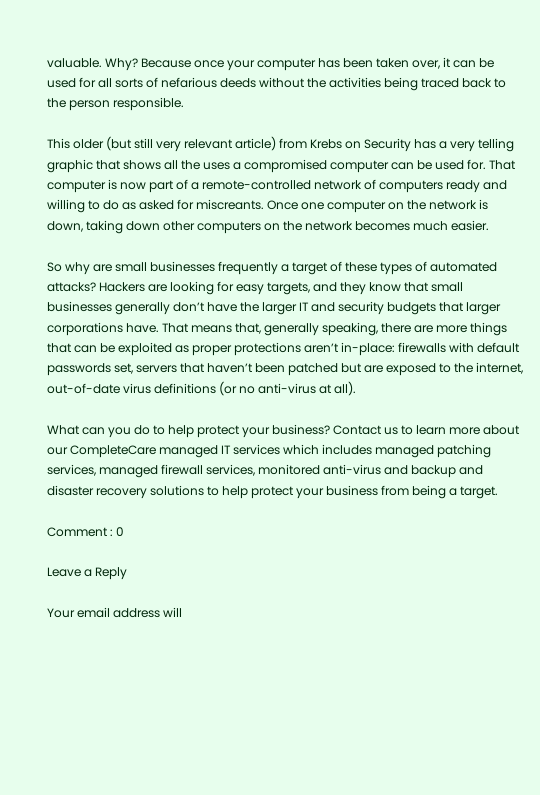valuable. Why? Because once your computer has been taken over, it can be used for all sorts of nefarious deeds without the activities being traced back to the person responsible.

This older (but still very relevant article) from Krebs on Security has a very telling graphic that shows all the uses a compromised computer can be used for. That computer is now part of a remote-controlled network of computers ready and willing to do as asked for miscreants. Once one computer on the network is down, taking down other computers on the network becomes much easier.

So why are small businesses frequently a target of these types of automated attacks? Hackers are looking for easy targets, and they know that small businesses generally don’t have the larger IT and security budgets that larger corporations have. That means that, generally speaking, there are more things that can be exploited as proper protections aren’t in-place: firewalls with default passwords set, servers that haven’t been patched but are exposed to the internet, out-of-date virus definitions (or no anti-virus at all).

What can you do to help protect your business? Contact us to learn more about our CompleteCare managed IT services which includes managed patching services, managed firewall services, monitored anti-virus and backup and disaster recovery solutions to help protect your business from being a target.

Comment : 0

Leave a Reply

Your email address will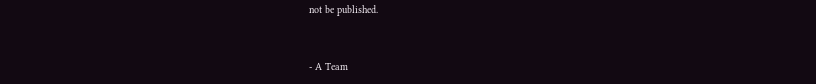not be published.


- A Team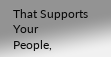That Supports Your
People,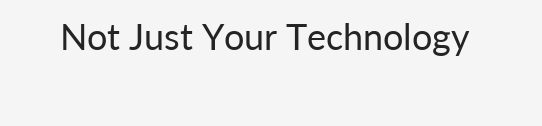Not Just Your Technology